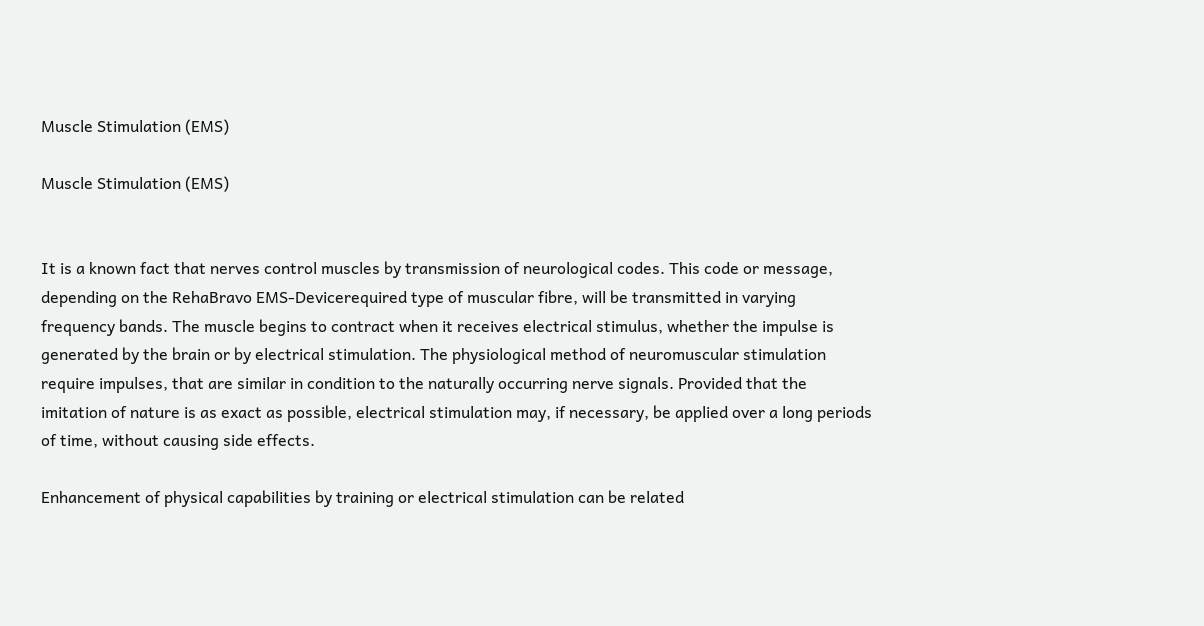Muscle Stimulation (EMS)

Muscle Stimulation (EMS)


It is a known fact that nerves control muscles by transmission of neurological codes. This code or message, depending on the RehaBravo EMS-Devicerequired type of muscular fibre, will be transmitted in varying frequency bands. The muscle begins to contract when it receives electrical stimulus, whether the impulse is generated by the brain or by electrical stimulation. The physiological method of neuromuscular stimulation require impulses, that are similar in condition to the naturally occurring nerve signals. Provided that the imitation of nature is as exact as possible, electrical stimulation may, if necessary, be applied over a long periods of time, without causing side effects.

Enhancement of physical capabilities by training or electrical stimulation can be related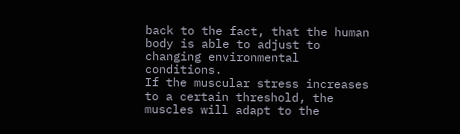back to the fact, that the human body is able to adjust to changing environmental conditions.
If the muscular stress increases to a certain threshold, the muscles will adapt to the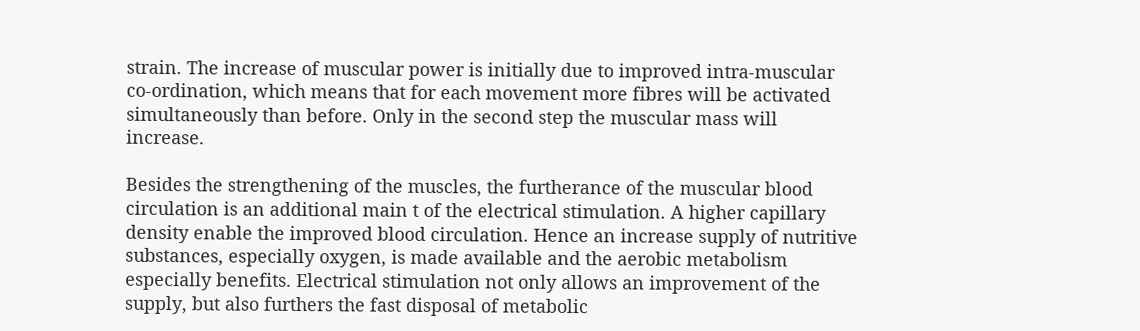strain. The increase of muscular power is initially due to improved intra-muscular co-ordination, which means that for each movement more fibres will be activated simultaneously than before. Only in the second step the muscular mass will increase.

Besides the strengthening of the muscles, the furtherance of the muscular blood circulation is an additional main t of the electrical stimulation. A higher capillary density enable the improved blood circulation. Hence an increase supply of nutritive substances, especially oxygen, is made available and the aerobic metabolism especially benefits. Electrical stimulation not only allows an improvement of the supply, but also furthers the fast disposal of metabolic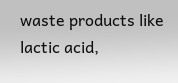waste products like lactic acid,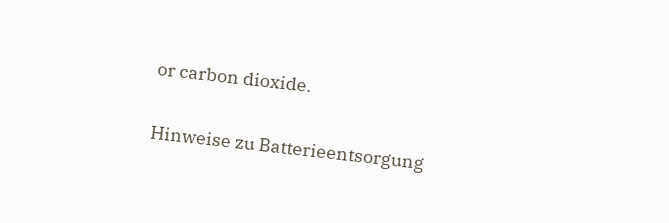or carbon dioxide.

Hinweise zu Batterieentsorgung